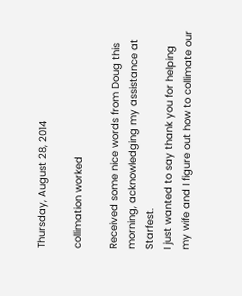Thursday, August 28, 2014

collimation worked

Received some nice words from Doug this morning, acknowledging my assistance at Starfest.
I just wanted to say thank you for helping my wife and I figure out how to collimate our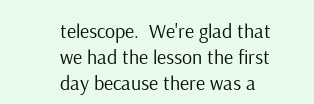telescope.  We're glad that we had the lesson the first day because there was a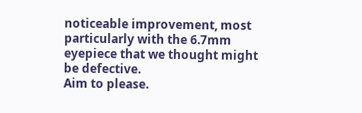noticeable improvement, most particularly with the 6.7mm eyepiece that we thought might be defective.
Aim to please.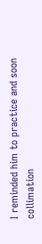I reminded him to practice and soon collimation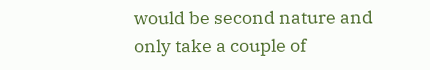would be second nature and only take a couple of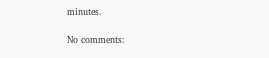minutes.

No comments: